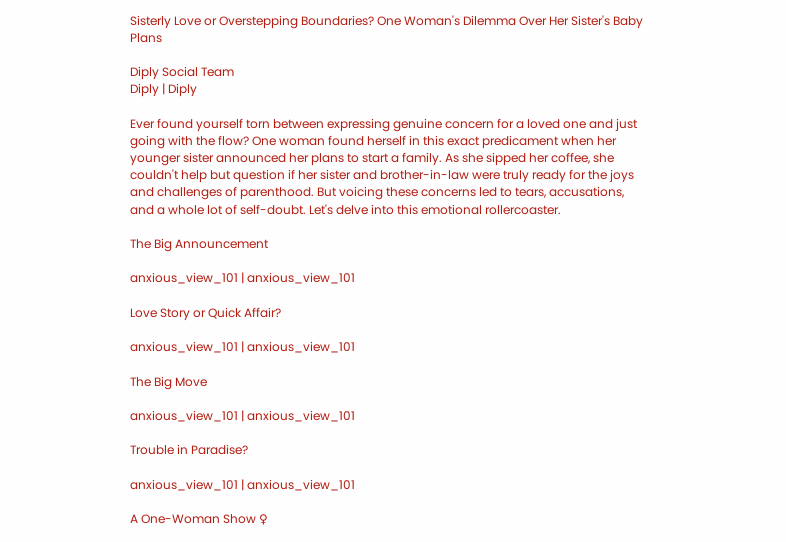Sisterly Love or Overstepping Boundaries? One Woman's Dilemma Over Her Sister's Baby Plans

Diply Social Team
Diply | Diply

Ever found yourself torn between expressing genuine concern for a loved one and just going with the flow? One woman found herself in this exact predicament when her younger sister announced her plans to start a family. As she sipped her coffee, she couldn't help but question if her sister and brother-in-law were truly ready for the joys and challenges of parenthood. But voicing these concerns led to tears, accusations, and a whole lot of self-doubt. Let's delve into this emotional rollercoaster.

The Big Announcement

anxious_view_101 | anxious_view_101

Love Story or Quick Affair?

anxious_view_101 | anxious_view_101

The Big Move

anxious_view_101 | anxious_view_101

Trouble in Paradise?

anxious_view_101 | anxious_view_101

A One-Woman Show ♀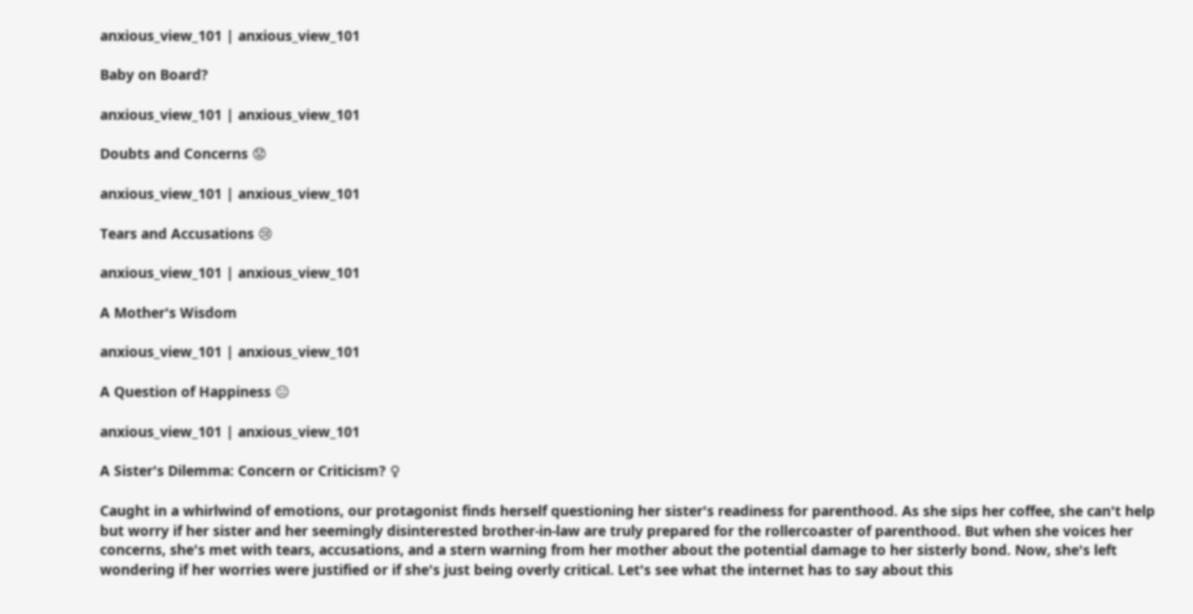anxious_view_101 | anxious_view_101

Baby on Board?

anxious_view_101 | anxious_view_101

Doubts and Concerns 😟

anxious_view_101 | anxious_view_101

Tears and Accusations 😢

anxious_view_101 | anxious_view_101

A Mother's Wisdom

anxious_view_101 | anxious_view_101

A Question of Happiness 😐

anxious_view_101 | anxious_view_101

A Sister's Dilemma: Concern or Criticism? ♀

Caught in a whirlwind of emotions, our protagonist finds herself questioning her sister's readiness for parenthood. As she sips her coffee, she can't help but worry if her sister and her seemingly disinterested brother-in-law are truly prepared for the rollercoaster of parenthood. But when she voices her concerns, she's met with tears, accusations, and a stern warning from her mother about the potential damage to her sisterly bond. Now, she's left wondering if her worries were justified or if she's just being overly critical. Let's see what the internet has to say about this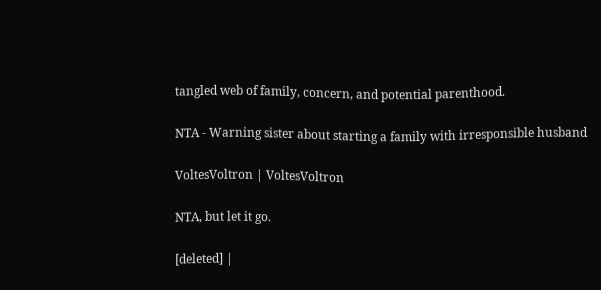tangled web of family, concern, and potential parenthood.

NTA - Warning sister about starting a family with irresponsible husband

VoltesVoltron | VoltesVoltron

NTA, but let it go.

[deleted] |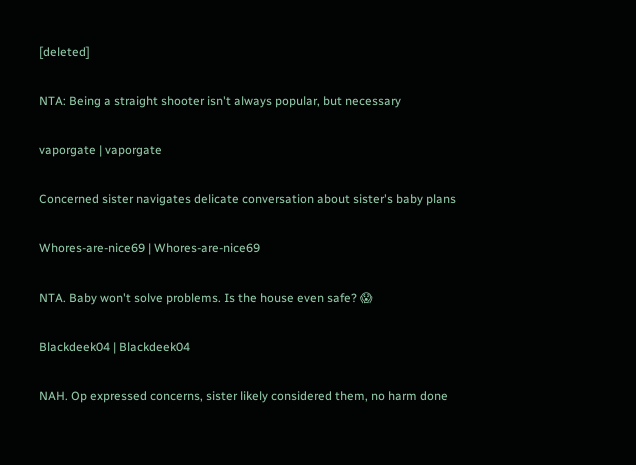[deleted]

NTA: Being a straight shooter isn't always popular, but necessary

vaporgate | vaporgate

Concerned sister navigates delicate conversation about sister's baby plans

Whores-are-nice69 | Whores-are-nice69

NTA. Baby won't solve problems. Is the house even safe? 😱

Blackdeek04 | Blackdeek04

NAH. Op expressed concerns, sister likely considered them, no harm done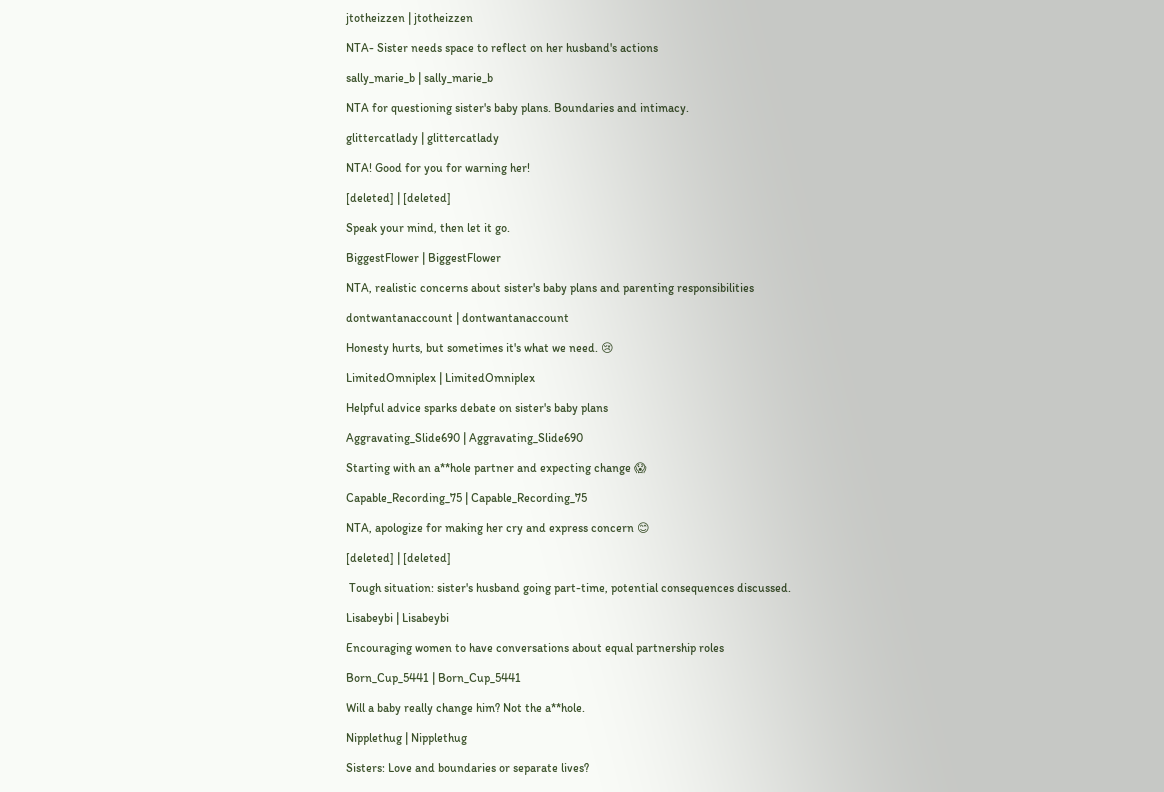jtotheizzen | jtotheizzen

NTA- Sister needs space to reflect on her husband's actions

sally_marie_b | sally_marie_b

NTA for questioning sister's baby plans. Boundaries and intimacy.

glittercatlady | glittercatlady

NTA! Good for you for warning her!

[deleted] | [deleted]

Speak your mind, then let it go.

BiggestFlower | BiggestFlower

NTA, realistic concerns about sister's baby plans and parenting responsibilities

dontwantanaccount | dontwantanaccount

Honesty hurts, but sometimes it's what we need. 😢

LimitedOmniplex | LimitedOmniplex

Helpful advice sparks debate on sister's baby plans

Aggravating_Slide690 | Aggravating_Slide690

Starting with an a**hole partner and expecting change 😱

Capable_Recording_75 | Capable_Recording_75

NTA, apologize for making her cry and express concern 😊

[deleted] | [deleted]

 Tough situation: sister's husband going part-time, potential consequences discussed.

Lisabeybi | Lisabeybi

Encouraging women to have conversations about equal partnership roles

Born_Cup_5441 | Born_Cup_5441

Will a baby really change him? Not the a**hole.

Nipplethug | Nipplethug

Sisters: Love and boundaries or separate lives?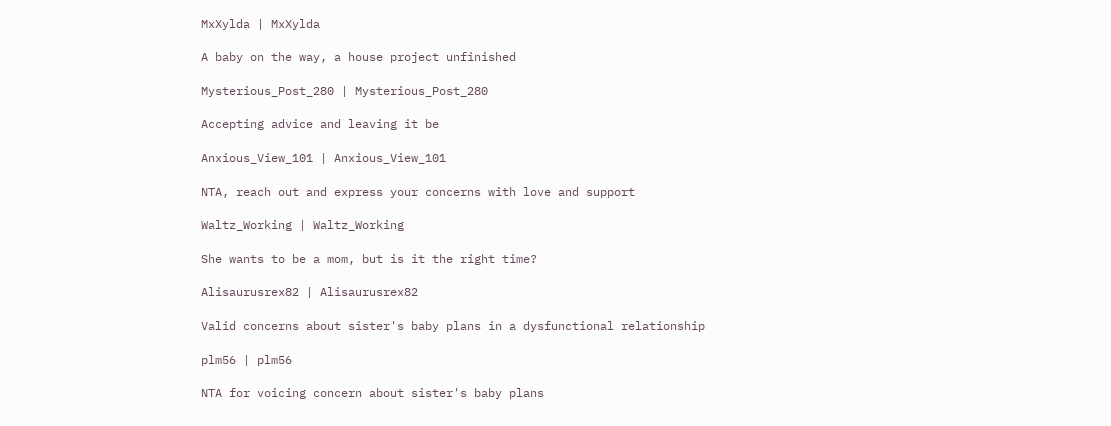MxXylda | MxXylda

A baby on the way, a house project unfinished

Mysterious_Post_280 | Mysterious_Post_280

Accepting advice and leaving it be

Anxious_View_101 | Anxious_View_101

NTA, reach out and express your concerns with love and support

Waltz_Working | Waltz_Working

She wants to be a mom, but is it the right time?

Alisaurusrex82 | Alisaurusrex82

Valid concerns about sister's baby plans in a dysfunctional relationship

plm56 | plm56

NTA for voicing concern about sister's baby plans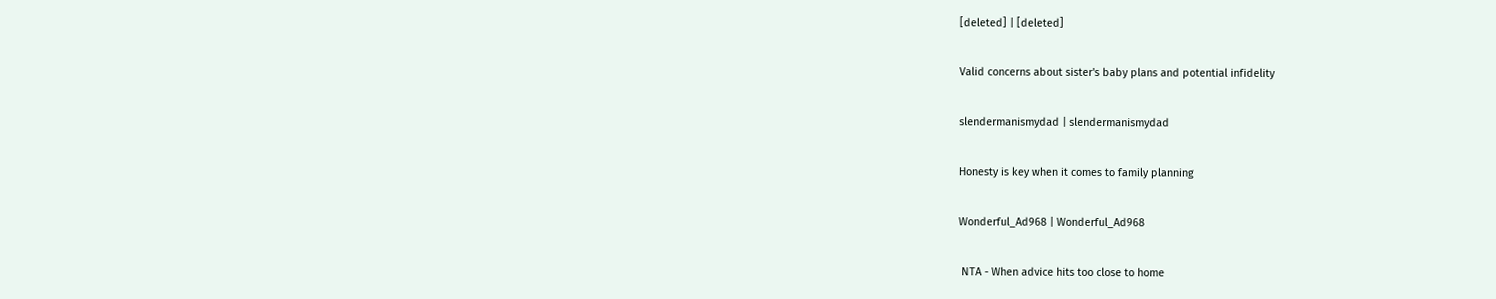[deleted] | [deleted]

Valid concerns about sister's baby plans and potential infidelity

slendermanismydad | slendermanismydad

Honesty is key when it comes to family planning

Wonderful_Ad968 | Wonderful_Ad968

 NTA - When advice hits too close to home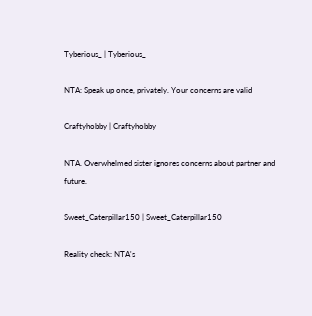Tyberious_ | Tyberious_

NTA: Speak up once, privately. Your concerns are valid

Craftyhobby | Craftyhobby

NTA. Overwhelmed sister ignores concerns about partner and future.

Sweet_Caterpillar150 | Sweet_Caterpillar150

Reality check: NTA's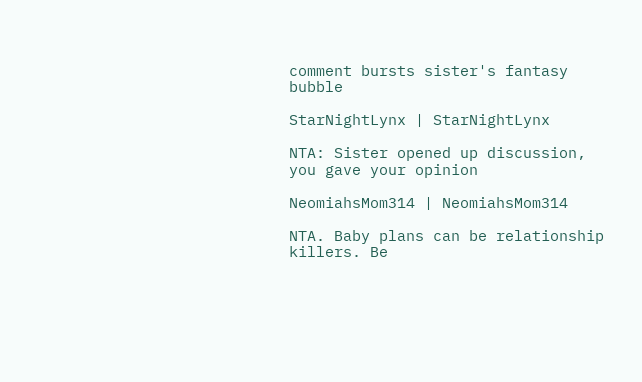comment bursts sister's fantasy bubble

StarNightLynx | StarNightLynx

NTA: Sister opened up discussion, you gave your opinion

NeomiahsMom314 | NeomiahsMom314

NTA. Baby plans can be relationship killers. Be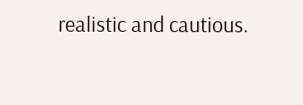realistic and cautious.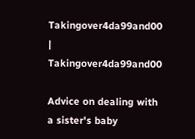Takingover4da99and00 | Takingover4da99and00

Advice on dealing with a sister's baby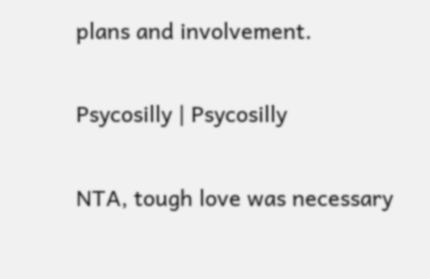plans and involvement.

Psycosilly | Psycosilly

NTA, tough love was necessary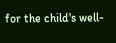for the child's well-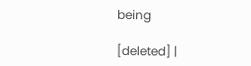being

[deleted] |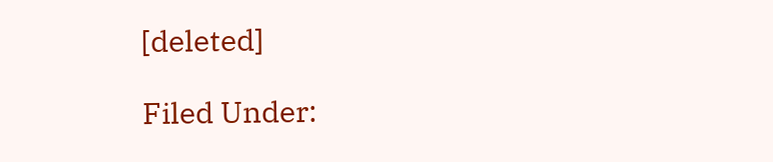[deleted]

Filed Under: